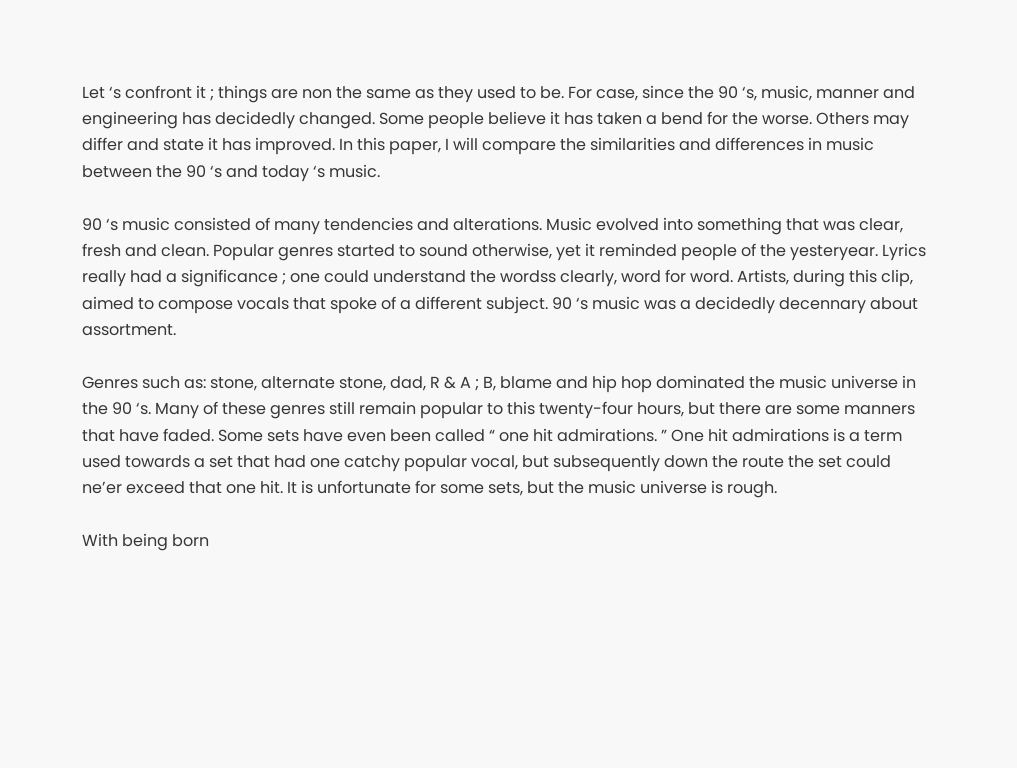Let ‘s confront it ; things are non the same as they used to be. For case, since the 90 ‘s, music, manner and engineering has decidedly changed. Some people believe it has taken a bend for the worse. Others may differ and state it has improved. In this paper, I will compare the similarities and differences in music between the 90 ‘s and today ‘s music.

90 ‘s music consisted of many tendencies and alterations. Music evolved into something that was clear, fresh and clean. Popular genres started to sound otherwise, yet it reminded people of the yesteryear. Lyrics really had a significance ; one could understand the wordss clearly, word for word. Artists, during this clip, aimed to compose vocals that spoke of a different subject. 90 ‘s music was a decidedly decennary about assortment.

Genres such as: stone, alternate stone, dad, R & A ; B, blame and hip hop dominated the music universe in the 90 ‘s. Many of these genres still remain popular to this twenty-four hours, but there are some manners that have faded. Some sets have even been called “ one hit admirations. ” One hit admirations is a term used towards a set that had one catchy popular vocal, but subsequently down the route the set could ne’er exceed that one hit. It is unfortunate for some sets, but the music universe is rough.

With being born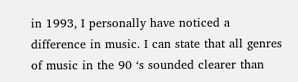in 1993, I personally have noticed a difference in music. I can state that all genres of music in the 90 ‘s sounded clearer than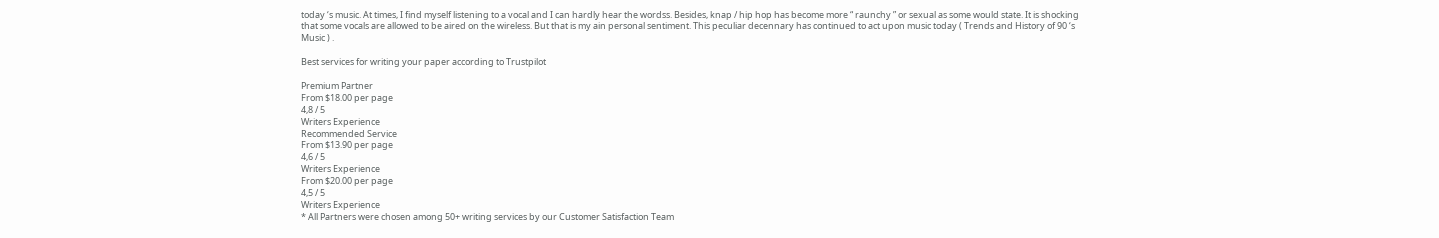today ‘s music. At times, I find myself listening to a vocal and I can hardly hear the wordss. Besides, knap / hip hop has become more “ raunchy ” or sexual as some would state. It is shocking that some vocals are allowed to be aired on the wireless. But that is my ain personal sentiment. This peculiar decennary has continued to act upon music today ( Trends and History of 90 ‘s Music ) .

Best services for writing your paper according to Trustpilot

Premium Partner
From $18.00 per page
4,8 / 5
Writers Experience
Recommended Service
From $13.90 per page
4,6 / 5
Writers Experience
From $20.00 per page
4,5 / 5
Writers Experience
* All Partners were chosen among 50+ writing services by our Customer Satisfaction Team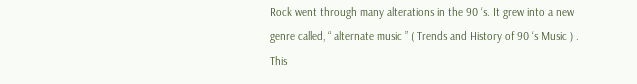Rock went through many alterations in the 90 ‘s. It grew into a new genre called, “ alternate music ” ( Trends and History of 90 ‘s Music ) . This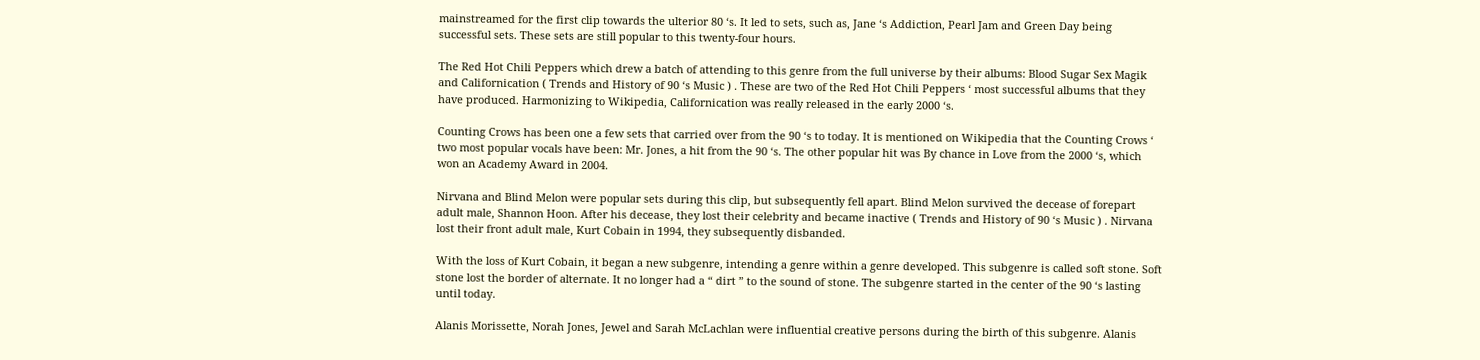mainstreamed for the first clip towards the ulterior 80 ‘s. It led to sets, such as, Jane ‘s Addiction, Pearl Jam and Green Day being successful sets. These sets are still popular to this twenty-four hours.

The Red Hot Chili Peppers which drew a batch of attending to this genre from the full universe by their albums: Blood Sugar Sex Magik and Californication ( Trends and History of 90 ‘s Music ) . These are two of the Red Hot Chili Peppers ‘ most successful albums that they have produced. Harmonizing to Wikipedia, Californication was really released in the early 2000 ‘s.

Counting Crows has been one a few sets that carried over from the 90 ‘s to today. It is mentioned on Wikipedia that the Counting Crows ‘ two most popular vocals have been: Mr. Jones, a hit from the 90 ‘s. The other popular hit was By chance in Love from the 2000 ‘s, which won an Academy Award in 2004.

Nirvana and Blind Melon were popular sets during this clip, but subsequently fell apart. Blind Melon survived the decease of forepart adult male, Shannon Hoon. After his decease, they lost their celebrity and became inactive ( Trends and History of 90 ‘s Music ) . Nirvana lost their front adult male, Kurt Cobain in 1994, they subsequently disbanded.

With the loss of Kurt Cobain, it began a new subgenre, intending a genre within a genre developed. This subgenre is called soft stone. Soft stone lost the border of alternate. It no longer had a “ dirt ” to the sound of stone. The subgenre started in the center of the 90 ‘s lasting until today.

Alanis Morissette, Norah Jones, Jewel and Sarah McLachlan were influential creative persons during the birth of this subgenre. Alanis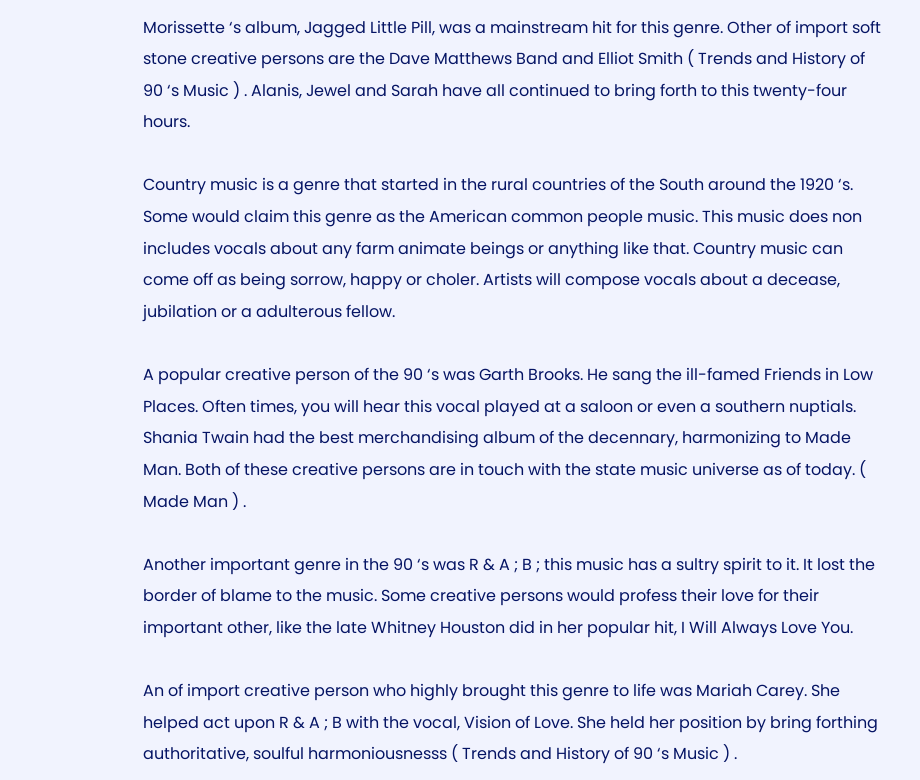Morissette ‘s album, Jagged Little Pill, was a mainstream hit for this genre. Other of import soft stone creative persons are the Dave Matthews Band and Elliot Smith ( Trends and History of 90 ‘s Music ) . Alanis, Jewel and Sarah have all continued to bring forth to this twenty-four hours.

Country music is a genre that started in the rural countries of the South around the 1920 ‘s. Some would claim this genre as the American common people music. This music does non includes vocals about any farm animate beings or anything like that. Country music can come off as being sorrow, happy or choler. Artists will compose vocals about a decease, jubilation or a adulterous fellow.

A popular creative person of the 90 ‘s was Garth Brooks. He sang the ill-famed Friends in Low Places. Often times, you will hear this vocal played at a saloon or even a southern nuptials. Shania Twain had the best merchandising album of the decennary, harmonizing to Made Man. Both of these creative persons are in touch with the state music universe as of today. ( Made Man ) .

Another important genre in the 90 ‘s was R & A ; B ; this music has a sultry spirit to it. It lost the border of blame to the music. Some creative persons would profess their love for their important other, like the late Whitney Houston did in her popular hit, I Will Always Love You.

An of import creative person who highly brought this genre to life was Mariah Carey. She helped act upon R & A ; B with the vocal, Vision of Love. She held her position by bring forthing authoritative, soulful harmoniousnesss ( Trends and History of 90 ‘s Music ) .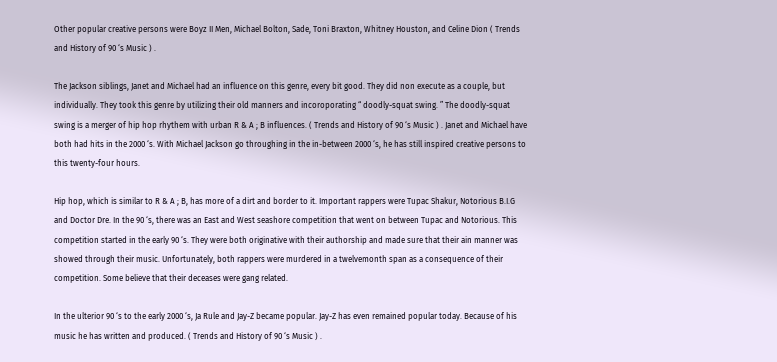Other popular creative persons were Boyz II Men, Michael Bolton, Sade, Toni Braxton, Whitney Houston, and Celine Dion ( Trends and History of 90 ‘s Music ) .

The Jackson siblings, Janet and Michael had an influence on this genre, every bit good. They did non execute as a couple, but individually. They took this genre by utilizing their old manners and incoroporating “ doodly-squat swing. ” The doodly-squat swing is a merger of hip hop rhythem with urban R & A ; B influences. ( Trends and History of 90 ‘s Music ) . Janet and Michael have both had hits in the 2000 ‘s. With Michael Jackson go throughing in the in-between 2000 ‘s, he has still inspired creative persons to this twenty-four hours.

Hip hop, which is similar to R & A ; B, has more of a dirt and border to it. Important rappers were Tupac Shakur, Notorious B.I.G and Doctor Dre. In the 90 ‘s, there was an East and West seashore competition that went on between Tupac and Notorious. This competition started in the early 90 ‘s. They were both originative with their authorship and made sure that their ain manner was showed through their music. Unfortunately, both rappers were murdered in a twelvemonth span as a consequence of their competition. Some believe that their deceases were gang related.

In the ulterior 90 ‘s to the early 2000 ‘s, Ja Rule and Jay-Z became popular. Jay-Z has even remained popular today. Because of his music he has written and produced. ( Trends and History of 90 ‘s Music ) .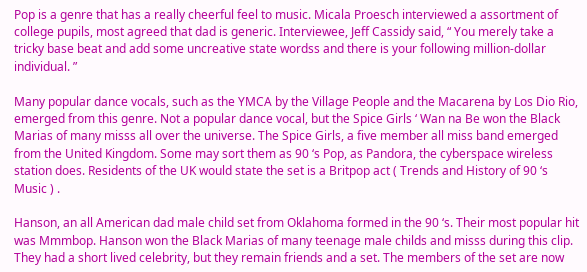Pop is a genre that has a really cheerful feel to music. Micala Proesch interviewed a assortment of college pupils, most agreed that dad is generic. Interviewee, Jeff Cassidy said, “ You merely take a tricky base beat and add some uncreative state wordss and there is your following million-dollar individual. ”

Many popular dance vocals, such as the YMCA by the Village People and the Macarena by Los Dio Rio, emerged from this genre. Not a popular dance vocal, but the Spice Girls ‘ Wan na Be won the Black Marias of many misss all over the universe. The Spice Girls, a five member all miss band emerged from the United Kingdom. Some may sort them as 90 ‘s Pop, as Pandora, the cyberspace wireless station does. Residents of the UK would state the set is a Britpop act ( Trends and History of 90 ‘s Music ) .

Hanson, an all American dad male child set from Oklahoma formed in the 90 ‘s. Their most popular hit was Mmmbop. Hanson won the Black Marias of many teenage male childs and misss during this clip. They had a short lived celebrity, but they remain friends and a set. The members of the set are now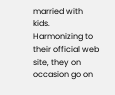married with kids. Harmonizing to their official web site, they on occasion go on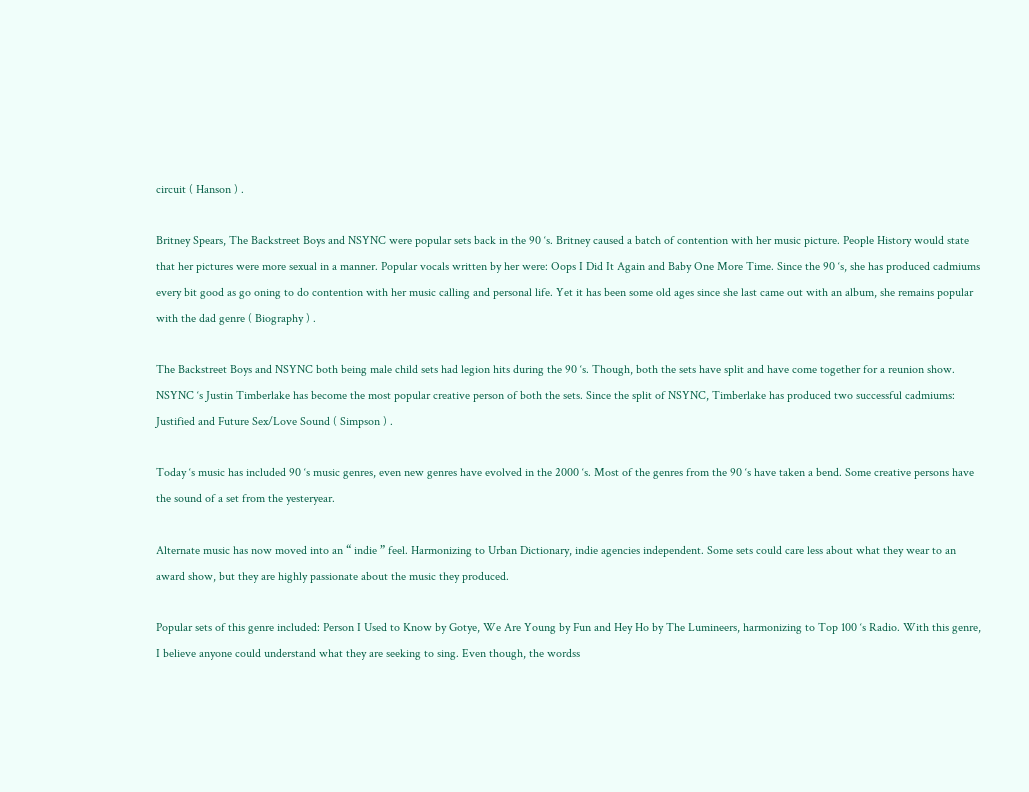circuit ( Hanson ) .

Britney Spears, The Backstreet Boys and NSYNC were popular sets back in the 90 ‘s. Britney caused a batch of contention with her music picture. People History would state that her pictures were more sexual in a manner. Popular vocals written by her were: Oops I Did It Again and Baby One More Time. Since the 90 ‘s, she has produced cadmiums every bit good as go oning to do contention with her music calling and personal life. Yet it has been some old ages since she last came out with an album, she remains popular with the dad genre ( Biography ) .

The Backstreet Boys and NSYNC both being male child sets had legion hits during the 90 ‘s. Though, both the sets have split and have come together for a reunion show. NSYNC ‘s Justin Timberlake has become the most popular creative person of both the sets. Since the split of NSYNC, Timberlake has produced two successful cadmiums: Justified and Future Sex/Love Sound ( Simpson ) .

Today ‘s music has included 90 ‘s music genres, even new genres have evolved in the 2000 ‘s. Most of the genres from the 90 ‘s have taken a bend. Some creative persons have the sound of a set from the yesteryear.

Alternate music has now moved into an “ indie ” feel. Harmonizing to Urban Dictionary, indie agencies independent. Some sets could care less about what they wear to an award show, but they are highly passionate about the music they produced.

Popular sets of this genre included: Person I Used to Know by Gotye, We Are Young by Fun and Hey Ho by The Lumineers, harmonizing to Top 100 ‘s Radio. With this genre, I believe anyone could understand what they are seeking to sing. Even though, the wordss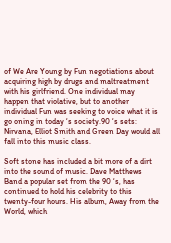of We Are Young by Fun negotiations about acquiring high by drugs and maltreatment with his girlfriend. One individual may happen that violative, but to another individual Fun was seeking to voice what it is go oning in today ‘s society.90 ‘s sets: Nirvana, Elliot Smith and Green Day would all fall into this music class.

Soft stone has included a bit more of a dirt into the sound of music. Dave Matthews Band a popular set from the 90 ‘s, has continued to hold his celebrity to this twenty-four hours. His album, Away from the World, which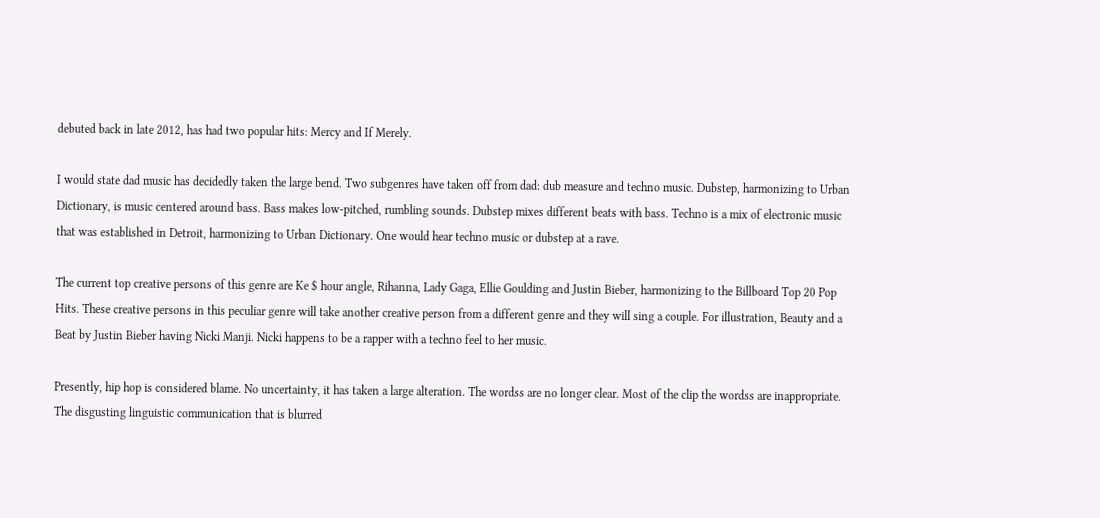debuted back in late 2012, has had two popular hits: Mercy and If Merely.

I would state dad music has decidedly taken the large bend. Two subgenres have taken off from dad: dub measure and techno music. Dubstep, harmonizing to Urban Dictionary, is music centered around bass. Bass makes low-pitched, rumbling sounds. Dubstep mixes different beats with bass. Techno is a mix of electronic music that was established in Detroit, harmonizing to Urban Dictionary. One would hear techno music or dubstep at a rave.

The current top creative persons of this genre are Ke $ hour angle, Rihanna, Lady Gaga, Ellie Goulding and Justin Bieber, harmonizing to the Billboard Top 20 Pop Hits. These creative persons in this peculiar genre will take another creative person from a different genre and they will sing a couple. For illustration, Beauty and a Beat by Justin Bieber having Nicki Manji. Nicki happens to be a rapper with a techno feel to her music.

Presently, hip hop is considered blame. No uncertainty, it has taken a large alteration. The wordss are no longer clear. Most of the clip the wordss are inappropriate. The disgusting linguistic communication that is blurred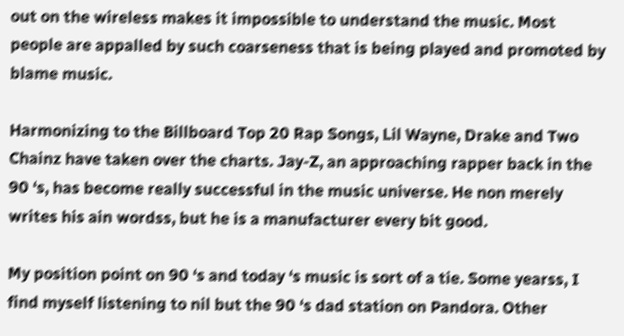out on the wireless makes it impossible to understand the music. Most people are appalled by such coarseness that is being played and promoted by blame music.

Harmonizing to the Billboard Top 20 Rap Songs, Lil Wayne, Drake and Two Chainz have taken over the charts. Jay-Z, an approaching rapper back in the 90 ‘s, has become really successful in the music universe. He non merely writes his ain wordss, but he is a manufacturer every bit good.

My position point on 90 ‘s and today ‘s music is sort of a tie. Some yearss, I find myself listening to nil but the 90 ‘s dad station on Pandora. Other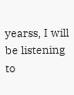yearss, I will be listening to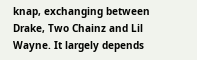knap, exchanging between Drake, Two Chainz and Lil Wayne. It largely depends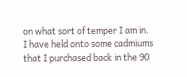on what sort of temper I am in. I have held onto some cadmiums that I purchased back in the 90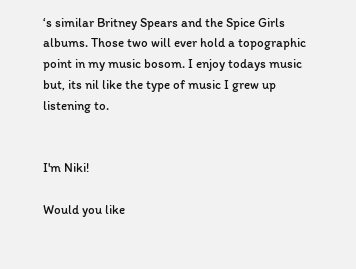‘s similar Britney Spears and the Spice Girls albums. Those two will ever hold a topographic point in my music bosom. I enjoy todays music but, its nil like the type of music I grew up listening to.


I'm Niki!

Would you like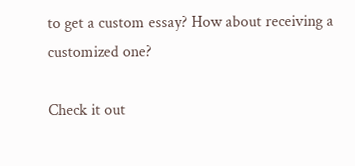to get a custom essay? How about receiving a customized one?

Check it out